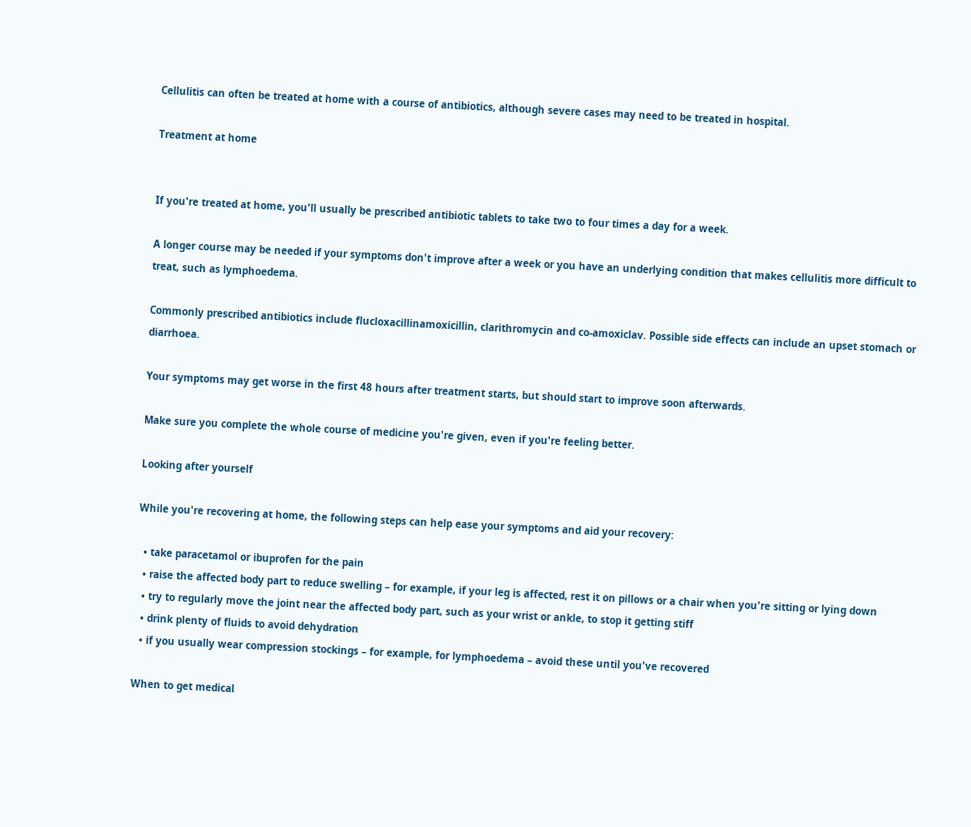Cellulitis can often be treated at home with a course of antibiotics, although severe cases may need to be treated in hospital.

Treatment at home


If you're treated at home, you'll usually be prescribed antibiotic tablets to take two to four times a day for a week.

A longer course may be needed if your symptoms don't improve after a week or you have an underlying condition that makes cellulitis more difficult to treat, such as lymphoedema.

Commonly prescribed antibiotics include flucloxacillinamoxicillin, clarithromycin and co-amoxiclav. Possible side effects can include an upset stomach or diarrhoea.

Your symptoms may get worse in the first 48 hours after treatment starts, but should start to improve soon afterwards.

Make sure you complete the whole course of medicine you're given, even if you're feeling better.

Looking after yourself

While you're recovering at home, the following steps can help ease your symptoms and aid your recovery:

  • take paracetamol or ibuprofen for the pain
  • raise the affected body part to reduce swelling – for example, if your leg is affected, rest it on pillows or a chair when you're sitting or lying down
  • try to regularly move the joint near the affected body part, such as your wrist or ankle, to stop it getting stiff
  • drink plenty of fluids to avoid dehydration
  • if you usually wear compression stockings – for example, for lymphoedema – avoid these until you've recovered

When to get medical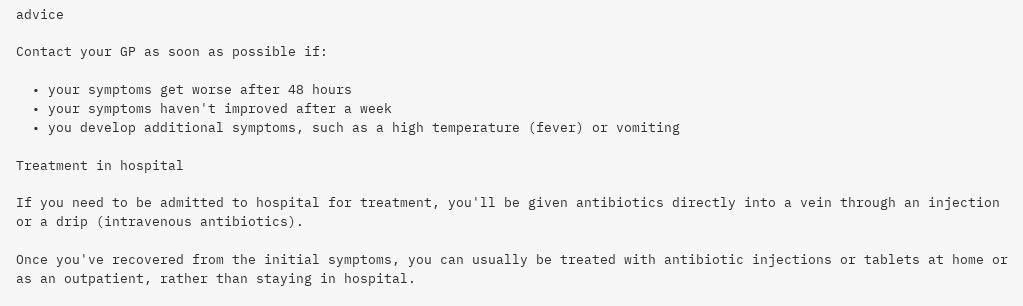advice

Contact your GP as soon as possible if:

  • your symptoms get worse after 48 hours
  • your symptoms haven't improved after a week
  • you develop additional symptoms, such as a high temperature (fever) or vomiting

Treatment in hospital

If you need to be admitted to hospital for treatment, you'll be given antibiotics directly into a vein through an injection or a drip (intravenous antibiotics).

Once you've recovered from the initial symptoms, you can usually be treated with antibiotic injections or tablets at home or as an outpatient, rather than staying in hospital.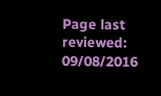Page last reviewed: 09/08/2016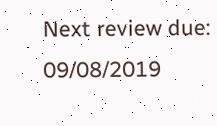Next review due: 09/08/2019